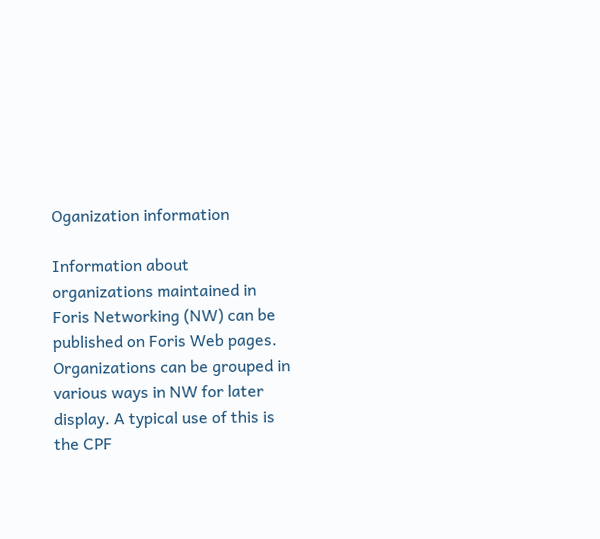Oganization information

Information about organizations maintained in Foris Networking (NW) can be published on Foris Web pages. Organizations can be grouped in various ways in NW for later display. A typical use of this is the CPF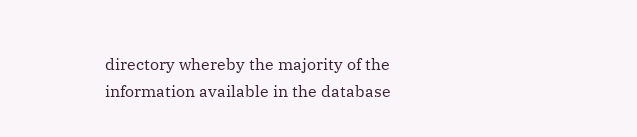directory whereby the majority of the information available in the database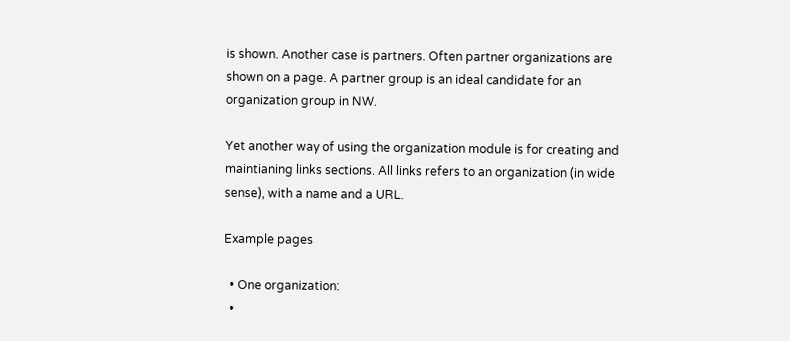is shown. Another case is partners. Often partner organizations are shown on a page. A partner group is an ideal candidate for an organization group in NW.

Yet another way of using the organization module is for creating and maintianing links sections. All links refers to an organization (in wide sense), with a name and a URL.

Example pages

  • One organization:
  •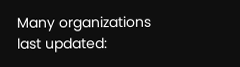Many organizations
last updated: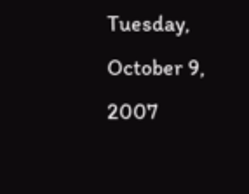Tuesday, October 9, 2007